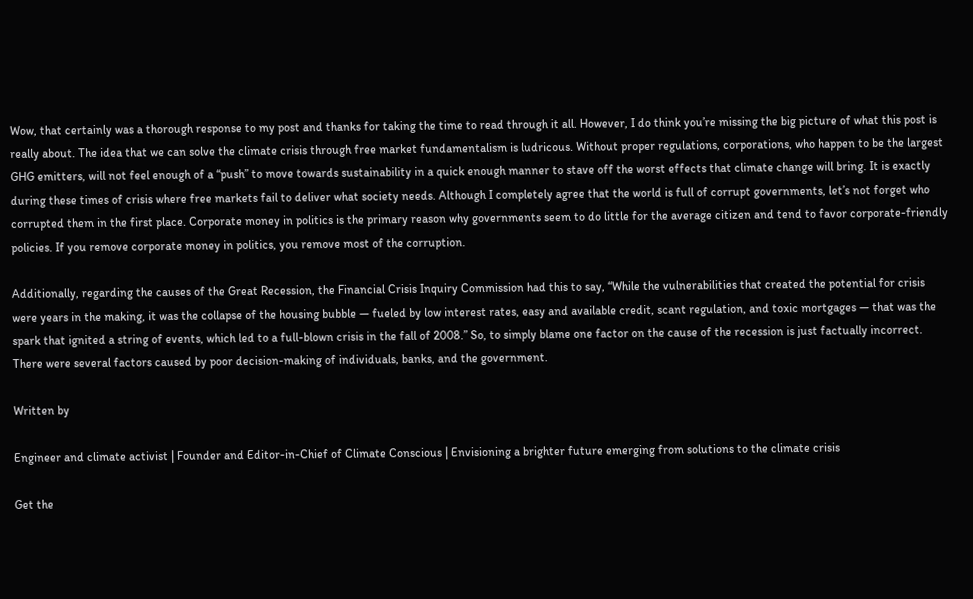Wow, that certainly was a thorough response to my post and thanks for taking the time to read through it all. However, I do think you’re missing the big picture of what this post is really about. The idea that we can solve the climate crisis through free market fundamentalism is ludricous. Without proper regulations, corporations, who happen to be the largest GHG emitters, will not feel enough of a “push” to move towards sustainability in a quick enough manner to stave off the worst effects that climate change will bring. It is exactly during these times of crisis where free markets fail to deliver what society needs. Although I completely agree that the world is full of corrupt governments, let’s not forget who corrupted them in the first place. Corporate money in politics is the primary reason why governments seem to do little for the average citizen and tend to favor corporate-friendly policies. If you remove corporate money in politics, you remove most of the corruption.

Additionally, regarding the causes of the Great Recession, the Financial Crisis Inquiry Commission had this to say, “While the vulnerabilities that created the potential for crisis were years in the making, it was the collapse of the housing bubble — fueled by low interest rates, easy and available credit, scant regulation, and toxic mortgages — that was the spark that ignited a string of events, which led to a full-blown crisis in the fall of 2008.” So, to simply blame one factor on the cause of the recession is just factually incorrect. There were several factors caused by poor decision-making of individuals, banks, and the government.

Written by

Engineer and climate activist | Founder and Editor-in-Chief of Climate Conscious | Envisioning a brighter future emerging from solutions to the climate crisis

Get the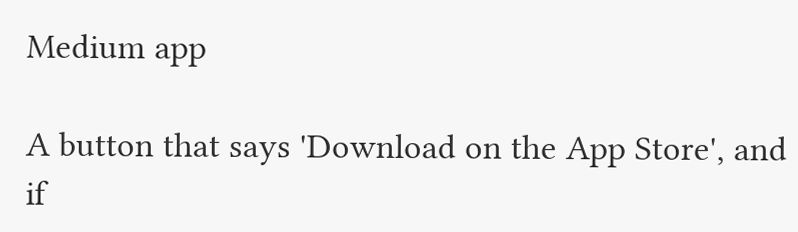Medium app

A button that says 'Download on the App Store', and if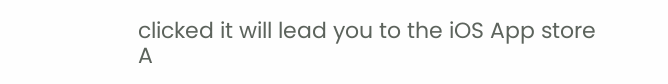clicked it will lead you to the iOS App store
A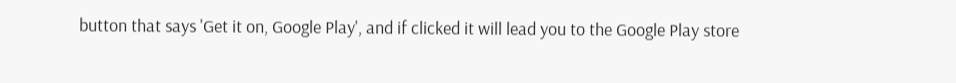button that says 'Get it on, Google Play', and if clicked it will lead you to the Google Play store